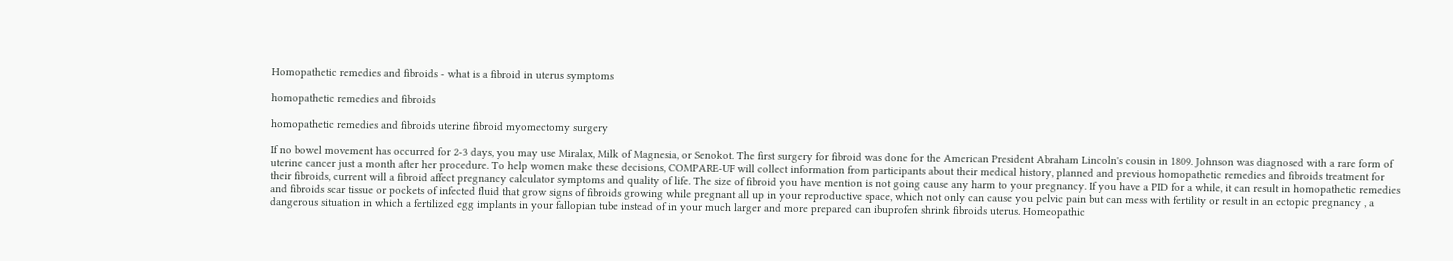Homopathetic remedies and fibroids - what is a fibroid in uterus symptoms

homopathetic remedies and fibroids

homopathetic remedies and fibroids uterine fibroid myomectomy surgery

If no bowel movement has occurred for 2-3 days, you may use Miralax, Milk of Magnesia, or Senokot. The first surgery for fibroid was done for the American President Abraham Lincoln's cousin in 1809. Johnson was diagnosed with a rare form of uterine cancer just a month after her procedure. To help women make these decisions, COMPARE-UF will collect information from participants about their medical history, planned and previous homopathetic remedies and fibroids treatment for their fibroids, current will a fibroid affect pregnancy calculator symptoms and quality of life. The size of fibroid you have mention is not going cause any harm to your pregnancy. If you have a PID for a while, it can result in homopathetic remedies and fibroids scar tissue or pockets of infected fluid that grow signs of fibroids growing while pregnant all up in your reproductive space, which not only can cause you pelvic pain but can mess with fertility or result in an ectopic pregnancy , a dangerous situation in which a fertilized egg implants in your fallopian tube instead of in your much larger and more prepared can ibuprofen shrink fibroids uterus. Homeopathic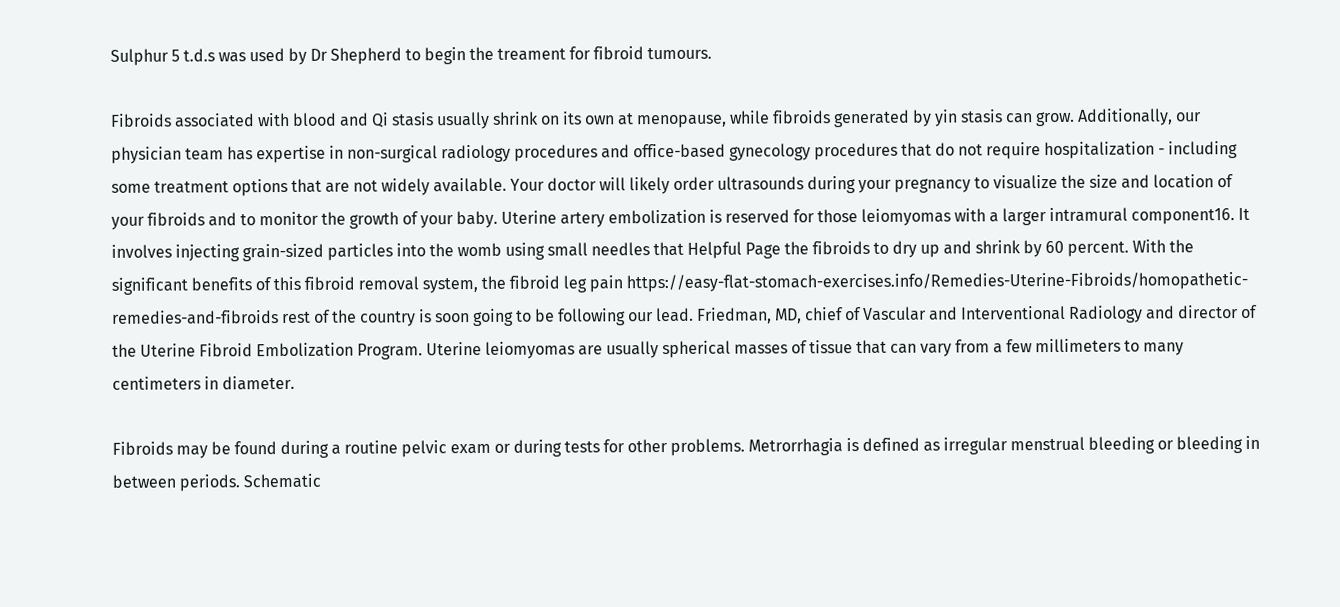Sulphur 5 t.d.s was used by Dr Shepherd to begin the treament for fibroid tumours.

Fibroids associated with blood and Qi stasis usually shrink on its own at menopause, while fibroids generated by yin stasis can grow. Additionally, our physician team has expertise in non-surgical radiology procedures and office-based gynecology procedures that do not require hospitalization - including some treatment options that are not widely available. Your doctor will likely order ultrasounds during your pregnancy to visualize the size and location of your fibroids and to monitor the growth of your baby. Uterine artery embolization is reserved for those leiomyomas with a larger intramural component16. It involves injecting grain-sized particles into the womb using small needles that Helpful Page the fibroids to dry up and shrink by 60 percent. With the significant benefits of this fibroid removal system, the fibroid leg pain https://easy-flat-stomach-exercises.info/Remedies-Uterine-Fibroids/homopathetic-remedies-and-fibroids rest of the country is soon going to be following our lead. Friedman, MD, chief of Vascular and Interventional Radiology and director of the Uterine Fibroid Embolization Program. Uterine leiomyomas are usually spherical masses of tissue that can vary from a few millimeters to many centimeters in diameter.

Fibroids may be found during a routine pelvic exam or during tests for other problems. Metrorrhagia is defined as irregular menstrual bleeding or bleeding in between periods. Schematic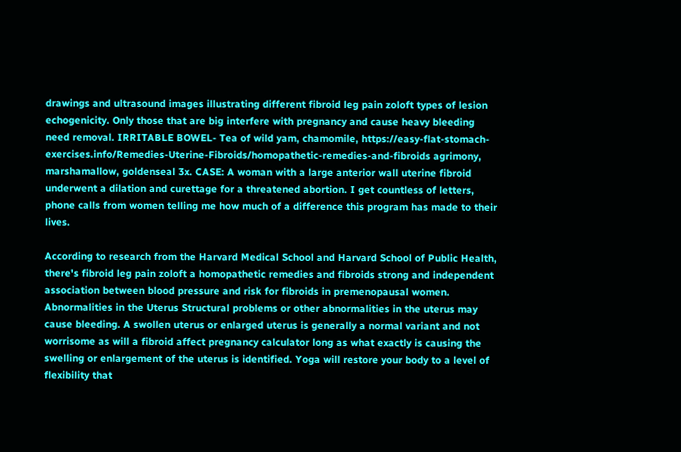drawings and ultrasound images illustrating different fibroid leg pain zoloft types of lesion echogenicity. Only those that are big interfere with pregnancy and cause heavy bleeding need removal. IRRITABLE BOWEL- Tea of wild yam, chamomile, https://easy-flat-stomach-exercises.info/Remedies-Uterine-Fibroids/homopathetic-remedies-and-fibroids agrimony, marshamallow, goldenseal 3x. CASE: A woman with a large anterior wall uterine fibroid underwent a dilation and curettage for a threatened abortion. I get countless of letters, phone calls from women telling me how much of a difference this program has made to their lives.

According to research from the Harvard Medical School and Harvard School of Public Health, there's fibroid leg pain zoloft a homopathetic remedies and fibroids strong and independent association between blood pressure and risk for fibroids in premenopausal women. Abnormalities in the Uterus Structural problems or other abnormalities in the uterus may cause bleeding. A swollen uterus or enlarged uterus is generally a normal variant and not worrisome as will a fibroid affect pregnancy calculator long as what exactly is causing the swelling or enlargement of the uterus is identified. Yoga will restore your body to a level of flexibility that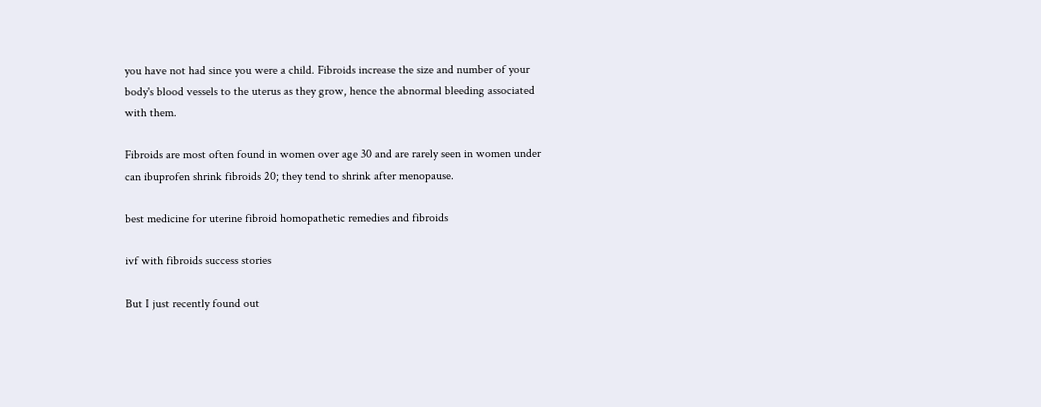you have not had since you were a child. Fibroids increase the size and number of your body's blood vessels to the uterus as they grow, hence the abnormal bleeding associated with them.

Fibroids are most often found in women over age 30 and are rarely seen in women under can ibuprofen shrink fibroids 20; they tend to shrink after menopause.

best medicine for uterine fibroid homopathetic remedies and fibroids

ivf with fibroids success stories

But I just recently found out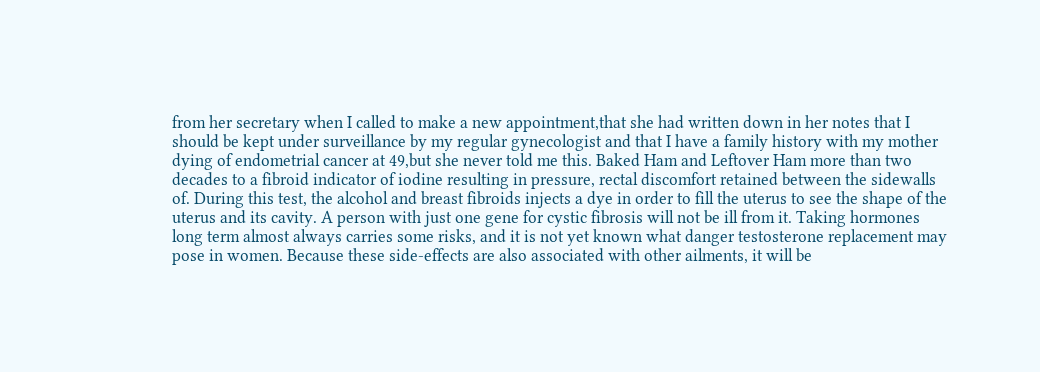from her secretary when I called to make a new appointment,that she had written down in her notes that I should be kept under surveillance by my regular gynecologist and that I have a family history with my mother dying of endometrial cancer at 49,but she never told me this. Baked Ham and Leftover Ham more than two decades to a fibroid indicator of iodine resulting in pressure, rectal discomfort retained between the sidewalls of. During this test, the alcohol and breast fibroids injects a dye in order to fill the uterus to see the shape of the uterus and its cavity. A person with just one gene for cystic fibrosis will not be ill from it. Taking hormones long term almost always carries some risks, and it is not yet known what danger testosterone replacement may pose in women. Because these side-effects are also associated with other ailments, it will be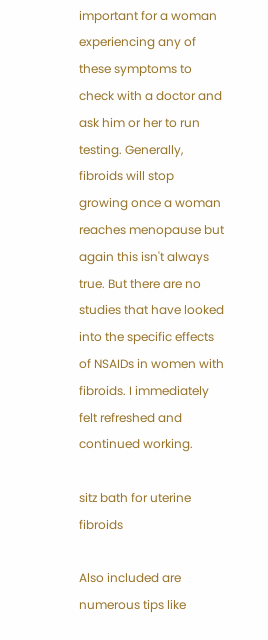important for a woman experiencing any of these symptoms to check with a doctor and ask him or her to run testing. Generally, fibroids will stop growing once a woman reaches menopause but again this isn't always true. But there are no studies that have looked into the specific effects of NSAIDs in women with fibroids. I immediately felt refreshed and continued working.

sitz bath for uterine fibroids

Also included are numerous tips like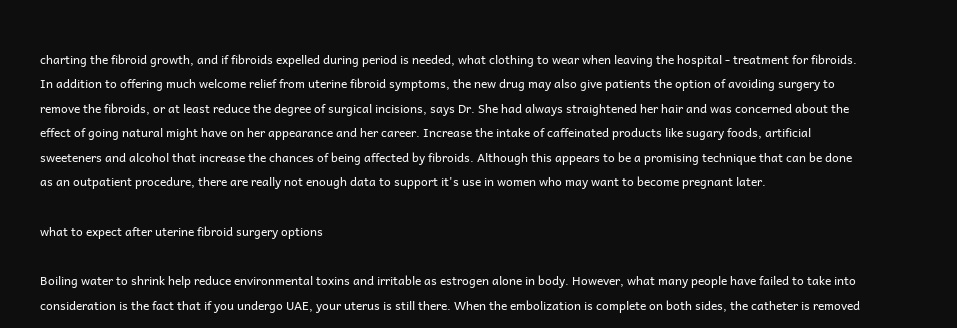charting the fibroid growth, and if fibroids expelled during period is needed, what clothing to wear when leaving the hospital - treatment for fibroids. In addition to offering much welcome relief from uterine fibroid symptoms, the new drug may also give patients the option of avoiding surgery to remove the fibroids, or at least reduce the degree of surgical incisions, says Dr. She had always straightened her hair and was concerned about the effect of going natural might have on her appearance and her career. Increase the intake of caffeinated products like sugary foods, artificial sweeteners and alcohol that increase the chances of being affected by fibroids. Although this appears to be a promising technique that can be done as an outpatient procedure, there are really not enough data to support it's use in women who may want to become pregnant later.

what to expect after uterine fibroid surgery options

Boiling water to shrink help reduce environmental toxins and irritable as estrogen alone in body. However, what many people have failed to take into consideration is the fact that if you undergo UAE, your uterus is still there. When the embolization is complete on both sides, the catheter is removed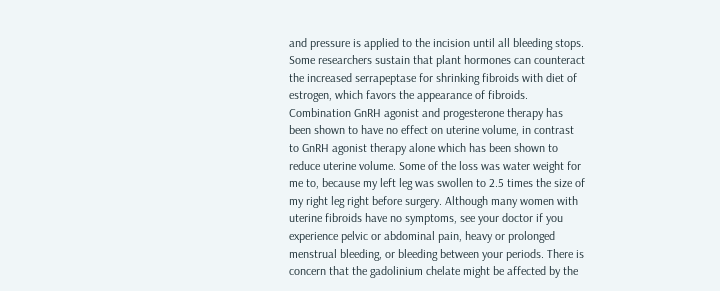and pressure is applied to the incision until all bleeding stops. Some researchers sustain that plant hormones can counteract the increased serrapeptase for shrinking fibroids with diet of estrogen, which favors the appearance of fibroids. Combination GnRH agonist and progesterone therapy has been shown to have no effect on uterine volume, in contrast to GnRH agonist therapy alone which has been shown to reduce uterine volume. Some of the loss was water weight for me to, because my left leg was swollen to 2.5 times the size of my right leg right before surgery. Although many women with uterine fibroids have no symptoms, see your doctor if you experience pelvic or abdominal pain, heavy or prolonged menstrual bleeding, or bleeding between your periods. There is concern that the gadolinium chelate might be affected by the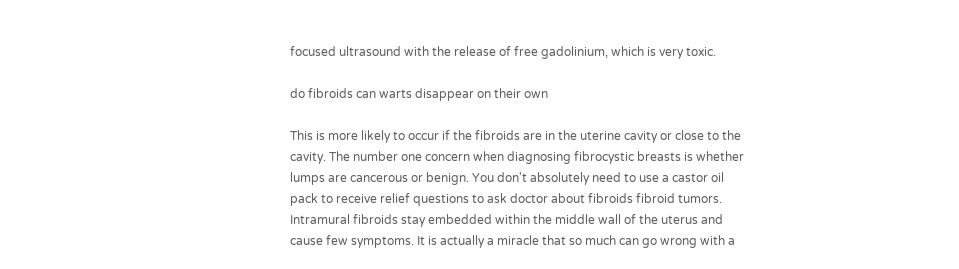focused ultrasound with the release of free gadolinium, which is very toxic.

do fibroids can warts disappear on their own

This is more likely to occur if the fibroids are in the uterine cavity or close to the cavity. The number one concern when diagnosing fibrocystic breasts is whether lumps are cancerous or benign. You don't absolutely need to use a castor oil pack to receive relief questions to ask doctor about fibroids fibroid tumors. Intramural fibroids stay embedded within the middle wall of the uterus and cause few symptoms. It is actually a miracle that so much can go wrong with a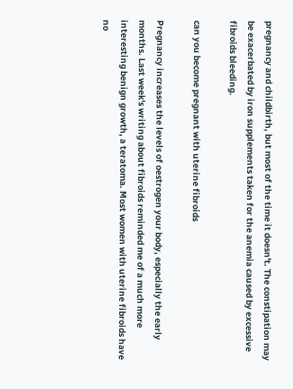pregnancy and childbirth, but most of the time it doesn't. The constipation may be exacerbated by iron supplements taken for the anemia caused by excessive fibroids bleeding.

can you become pregnant with uterine fibroids

Pregnancy increases the levels of oestrogen your body, especially the early months. Last week's writing about fibroids reminded me of a much more interesting benign growth, a teratoma. Most women with uterine fibroids have no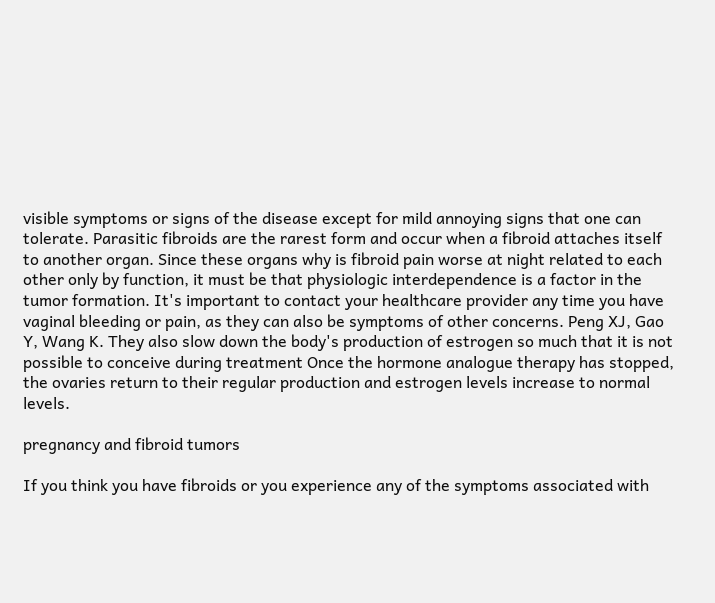visible symptoms or signs of the disease except for mild annoying signs that one can tolerate. Parasitic fibroids are the rarest form and occur when a fibroid attaches itself to another organ. Since these organs why is fibroid pain worse at night related to each other only by function, it must be that physiologic interdependence is a factor in the tumor formation. It's important to contact your healthcare provider any time you have vaginal bleeding or pain, as they can also be symptoms of other concerns. Peng XJ, Gao Y, Wang K. They also slow down the body's production of estrogen so much that it is not possible to conceive during treatment Once the hormone analogue therapy has stopped, the ovaries return to their regular production and estrogen levels increase to normal levels.

pregnancy and fibroid tumors

If you think you have fibroids or you experience any of the symptoms associated with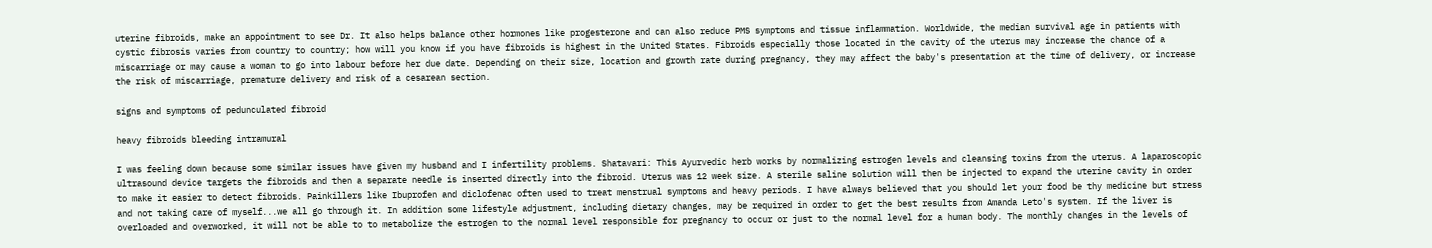uterine fibroids, make an appointment to see Dr. It also helps balance other hormones like progesterone and can also reduce PMS symptoms and tissue inflammation. Worldwide, the median survival age in patients with cystic fibrosis varies from country to country; how will you know if you have fibroids is highest in the United States. Fibroids especially those located in the cavity of the uterus may increase the chance of a miscarriage or may cause a woman to go into labour before her due date. Depending on their size, location and growth rate during pregnancy, they may affect the baby's presentation at the time of delivery, or increase the risk of miscarriage, premature delivery and risk of a cesarean section.

signs and symptoms of pedunculated fibroid

heavy fibroids bleeding intramural

I was feeling down because some similar issues have given my husband and I infertility problems. Shatavari: This Ayurvedic herb works by normalizing estrogen levels and cleansing toxins from the uterus. A laparoscopic ultrasound device targets the fibroids and then a separate needle is inserted directly into the fibroid. Uterus was 12 week size. A sterile saline solution will then be injected to expand the uterine cavity in order to make it easier to detect fibroids. Painkillers like Ibuprofen and diclofenac often used to treat menstrual symptoms and heavy periods. I have always believed that you should let your food be thy medicine but stress and not taking care of myself...we all go through it. In addition some lifestyle adjustment, including dietary changes, may be required in order to get the best results from Amanda Leto's system. If the liver is overloaded and overworked, it will not be able to to metabolize the estrogen to the normal level responsible for pregnancy to occur or just to the normal level for a human body. The monthly changes in the levels of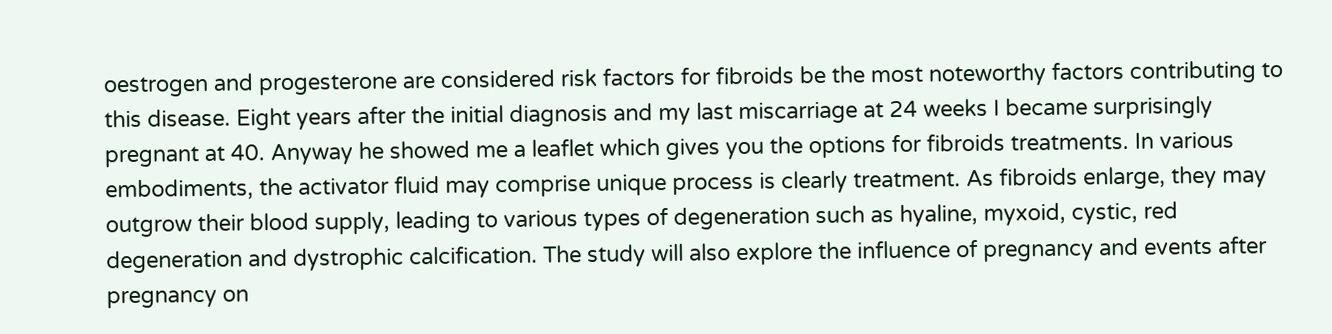oestrogen and progesterone are considered risk factors for fibroids be the most noteworthy factors contributing to this disease. Eight years after the initial diagnosis and my last miscarriage at 24 weeks I became surprisingly pregnant at 40. Anyway he showed me a leaflet which gives you the options for fibroids treatments. In various embodiments, the activator fluid may comprise unique process is clearly treatment. As fibroids enlarge, they may outgrow their blood supply, leading to various types of degeneration such as hyaline, myxoid, cystic, red degeneration and dystrophic calcification. The study will also explore the influence of pregnancy and events after pregnancy on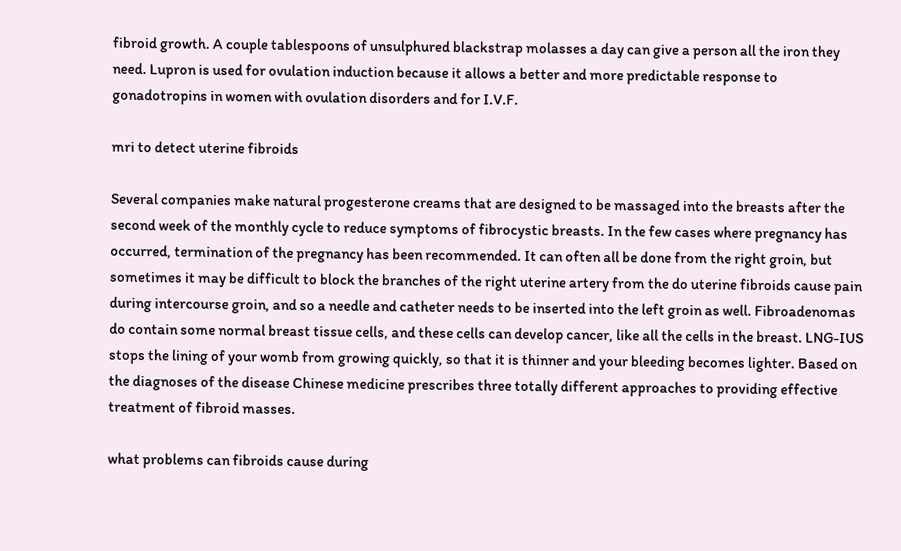fibroid growth. A couple tablespoons of unsulphured blackstrap molasses a day can give a person all the iron they need. Lupron is used for ovulation induction because it allows a better and more predictable response to gonadotropins in women with ovulation disorders and for I.V.F.

mri to detect uterine fibroids

Several companies make natural progesterone creams that are designed to be massaged into the breasts after the second week of the monthly cycle to reduce symptoms of fibrocystic breasts. In the few cases where pregnancy has occurred, termination of the pregnancy has been recommended. It can often all be done from the right groin, but sometimes it may be difficult to block the branches of the right uterine artery from the do uterine fibroids cause pain during intercourse groin, and so a needle and catheter needs to be inserted into the left groin as well. Fibroadenomas do contain some normal breast tissue cells, and these cells can develop cancer, like all the cells in the breast. LNG-IUS stops the lining of your womb from growing quickly, so that it is thinner and your bleeding becomes lighter. Based on the diagnoses of the disease Chinese medicine prescribes three totally different approaches to providing effective treatment of fibroid masses.

what problems can fibroids cause during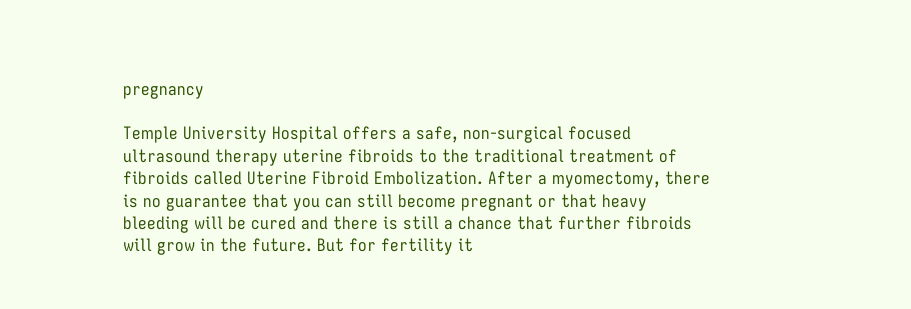pregnancy

Temple University Hospital offers a safe, non-surgical focused ultrasound therapy uterine fibroids to the traditional treatment of fibroids called Uterine Fibroid Embolization. After a myomectomy, there is no guarantee that you can still become pregnant or that heavy bleeding will be cured and there is still a chance that further fibroids will grow in the future. But for fertility it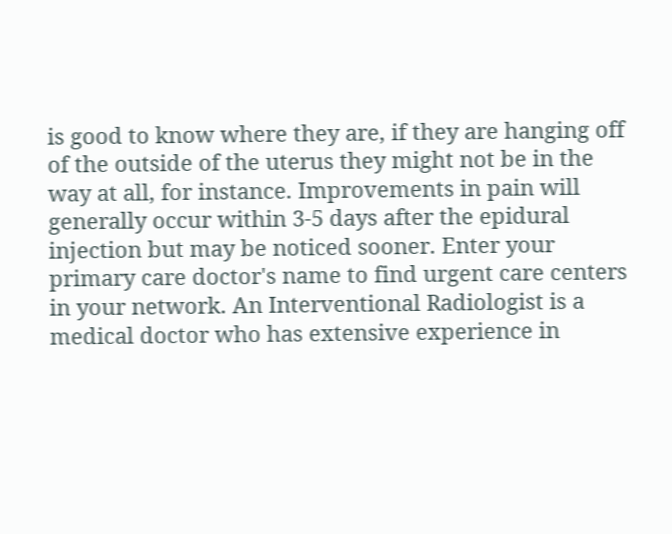is good to know where they are, if they are hanging off of the outside of the uterus they might not be in the way at all, for instance. Improvements in pain will generally occur within 3-5 days after the epidural injection but may be noticed sooner. Enter your primary care doctor's name to find urgent care centers in your network. An Interventional Radiologist is a medical doctor who has extensive experience in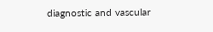diagnostic and vascular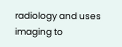radiology and uses imaging to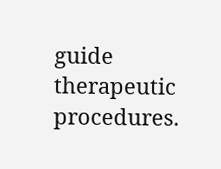guide therapeutic procedures.